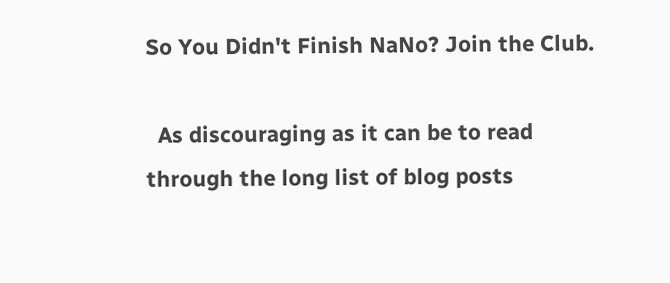So You Didn't Finish NaNo? Join the Club.

  As discouraging as it can be to read through the long list of blog posts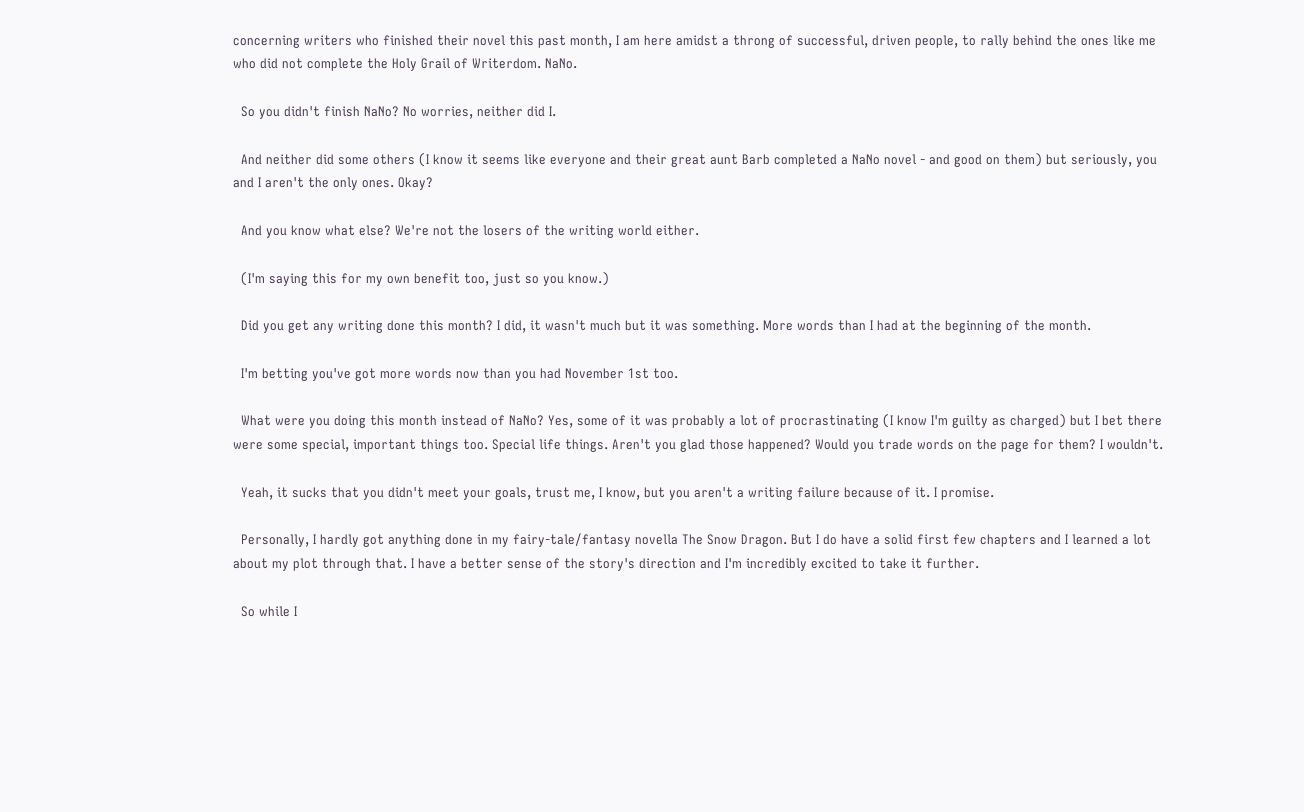concerning writers who finished their novel this past month, I am here amidst a throng of successful, driven people, to rally behind the ones like me who did not complete the Holy Grail of Writerdom. NaNo.

  So you didn't finish NaNo? No worries, neither did I.

  And neither did some others (I know it seems like everyone and their great aunt Barb completed a NaNo novel - and good on them) but seriously, you and I aren't the only ones. Okay?

  And you know what else? We're not the losers of the writing world either.

  (I'm saying this for my own benefit too, just so you know.)

  Did you get any writing done this month? I did, it wasn't much but it was something. More words than I had at the beginning of the month.

  I'm betting you've got more words now than you had November 1st too.

  What were you doing this month instead of NaNo? Yes, some of it was probably a lot of procrastinating (I know I'm guilty as charged) but I bet there were some special, important things too. Special life things. Aren't you glad those happened? Would you trade words on the page for them? I wouldn't.

  Yeah, it sucks that you didn't meet your goals, trust me, I know, but you aren't a writing failure because of it. I promise.

  Personally, I hardly got anything done in my fairy-tale/fantasy novella The Snow Dragon. But I do have a solid first few chapters and I learned a lot about my plot through that. I have a better sense of the story's direction and I'm incredibly excited to take it further.

  So while I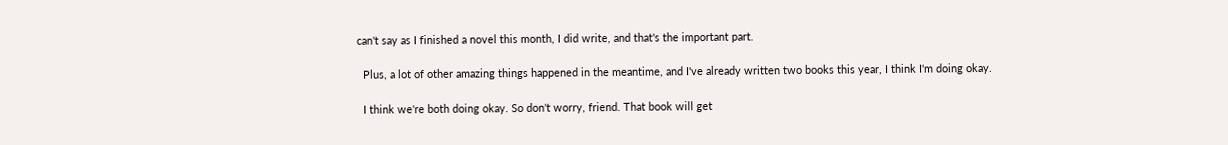can't say as I finished a novel this month, I did write, and that's the important part.

  Plus, a lot of other amazing things happened in the meantime, and I've already written two books this year, I think I'm doing okay.

  I think we're both doing okay. So don't worry, friend. That book will get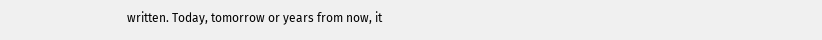written. Today, tomorrow or years from now, it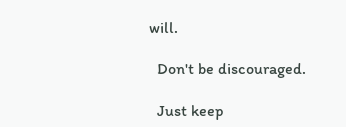will.

  Don't be discouraged.

  Just keep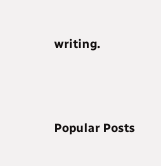writing.



Popular Posts